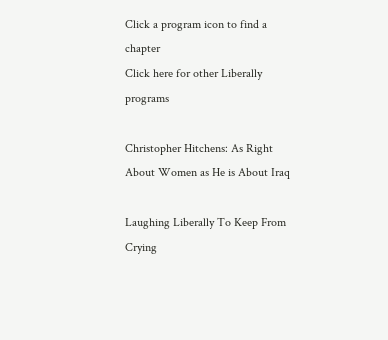Click a program icon to find a chapter
Click here for other Liberally programs

Christopher Hitchens: As Right About Women as He is About Iraq

Laughing Liberally To Keep From Crying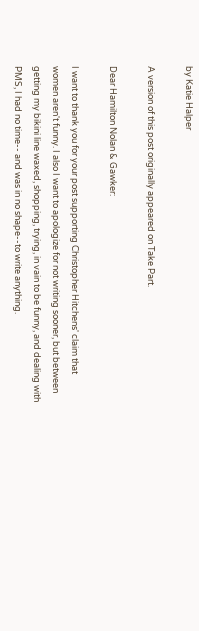by Katie Halper

A version of this post originally appeared on Take Part.

Dear Hamilton Nolan & Gawker:

I want to thank you for your post supporting Christopher Hitchens' claim that women aren't funny. I also I want to apologize for not writing sooner, but between getting my bikini line waxed, shopping, trying, in vain to be funny, and dealing with PMS, I had no time-- and was in no shape--to write anything.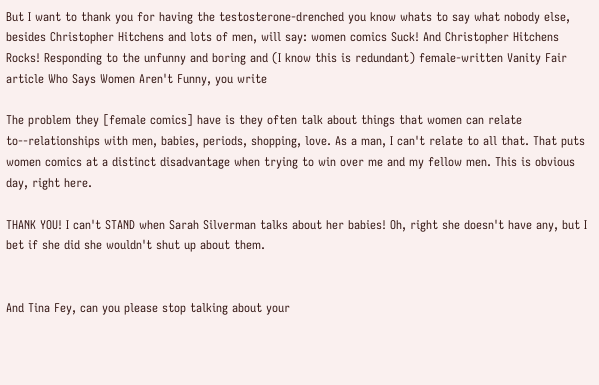But I want to thank you for having the testosterone-drenched you know whats to say what nobody else, besides Christopher Hitchens and lots of men, will say: women comics Suck! And Christopher Hitchens Rocks! Responding to the unfunny and boring and (I know this is redundant) female-written Vanity Fair article Who Says Women Aren't Funny, you write

The problem they [female comics] have is they often talk about things that women can relate to--relationships with men, babies, periods, shopping, love. As a man, I can't relate to all that. That puts women comics at a distinct disadvantage when trying to win over me and my fellow men. This is obvious day, right here.

THANK YOU! I can't STAND when Sarah Silverman talks about her babies! Oh, right she doesn't have any, but I bet if she did she wouldn't shut up about them.


And Tina Fey, can you please stop talking about your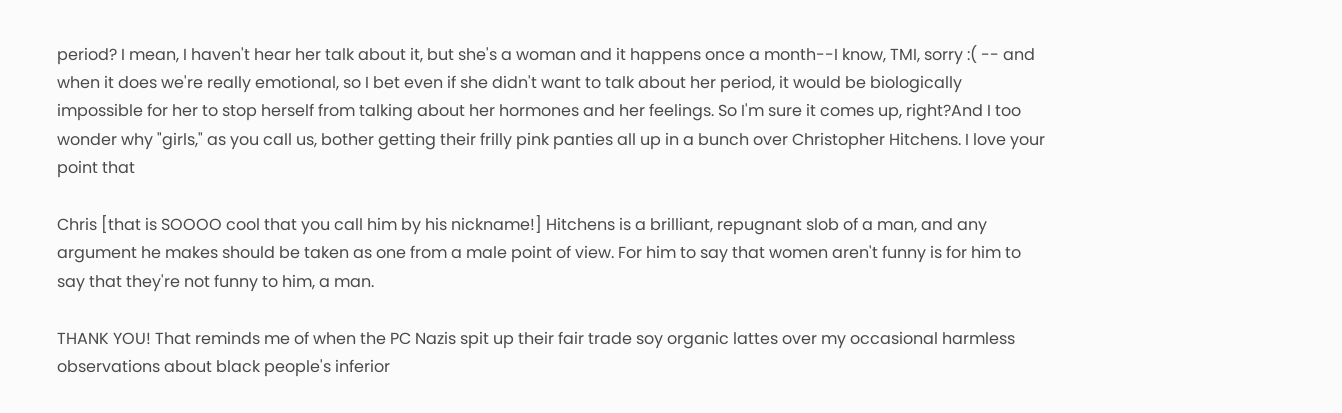period? I mean, I haven't hear her talk about it, but she's a woman and it happens once a month--I know, TMI, sorry :( -- and when it does we're really emotional, so I bet even if she didn't want to talk about her period, it would be biologically impossible for her to stop herself from talking about her hormones and her feelings. So I'm sure it comes up, right?And I too wonder why "girls," as you call us, bother getting their frilly pink panties all up in a bunch over Christopher Hitchens. I love your point that

Chris [that is SOOOO cool that you call him by his nickname!] Hitchens is a brilliant, repugnant slob of a man, and any argument he makes should be taken as one from a male point of view. For him to say that women aren't funny is for him to say that they're not funny to him, a man.

THANK YOU! That reminds me of when the PC Nazis spit up their fair trade soy organic lattes over my occasional harmless observations about black people's inferior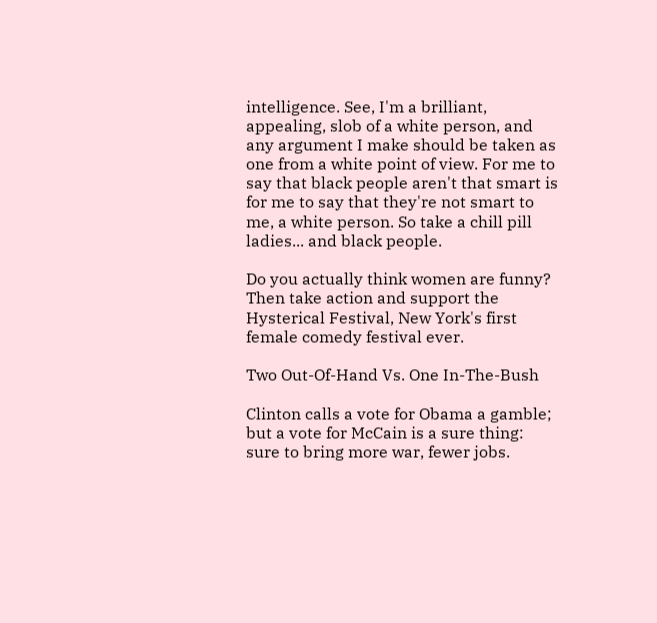intelligence. See, I'm a brilliant, appealing, slob of a white person, and any argument I make should be taken as one from a white point of view. For me to say that black people aren't that smart is for me to say that they're not smart to me, a white person. So take a chill pill ladies... and black people.

Do you actually think women are funny? Then take action and support the Hysterical Festival, New York's first female comedy festival ever.

Two Out-Of-Hand Vs. One In-The-Bush

Clinton calls a vote for Obama a gamble;
but a vote for McCain is a sure thing:
sure to bring more war, fewer jobs.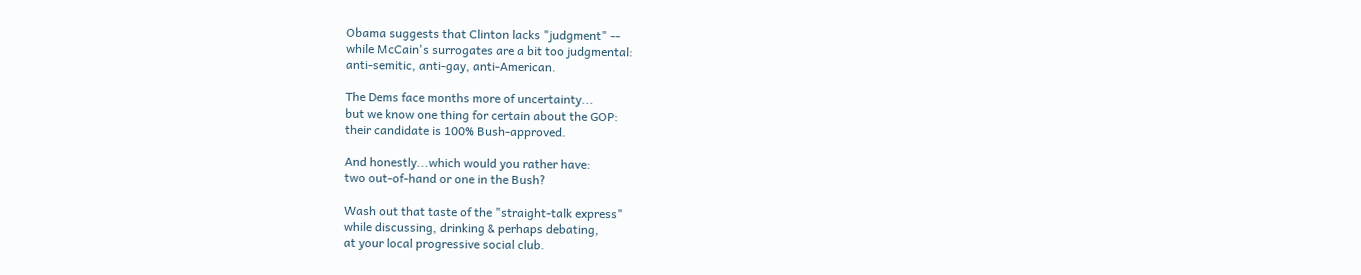Obama suggests that Clinton lacks "judgment" --
while McCain's surrogates are a bit too judgmental:
anti-semitic, anti-gay, anti-American.

The Dems face months more of uncertainty...
but we know one thing for certain about the GOP:
their candidate is 100% Bush-approved.

And honestly...which would you rather have:
two out-of-hand or one in the Bush?

Wash out that taste of the "straight-talk express"
while discussing, drinking & perhaps debating,
at your local progressive social club.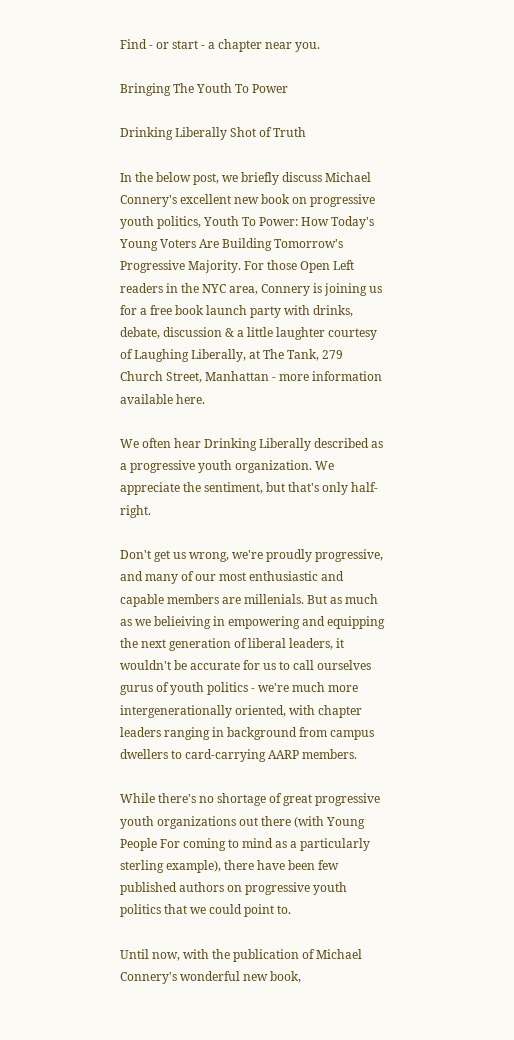Find - or start - a chapter near you.

Bringing The Youth To Power

Drinking Liberally Shot of Truth

In the below post, we briefly discuss Michael Connery's excellent new book on progressive youth politics, Youth To Power: How Today's Young Voters Are Building Tomorrow's Progressive Majority. For those Open Left readers in the NYC area, Connery is joining us for a free book launch party with drinks, debate, discussion & a little laughter courtesy of Laughing Liberally, at The Tank, 279 Church Street, Manhattan - more information available here.

We often hear Drinking Liberally described as a progressive youth organization. We appreciate the sentiment, but that's only half-right.

Don't get us wrong, we're proudly progressive, and many of our most enthusiastic and capable members are millenials. But as much as we belieiving in empowering and equipping the next generation of liberal leaders, it wouldn't be accurate for us to call ourselves gurus of youth politics - we're much more intergenerationally oriented, with chapter leaders ranging in background from campus dwellers to card-carrying AARP members.

While there's no shortage of great progressive youth organizations out there (with Young People For coming to mind as a particularly sterling example), there have been few published authors on progressive youth politics that we could point to.

Until now, with the publication of Michael Connery's wonderful new book,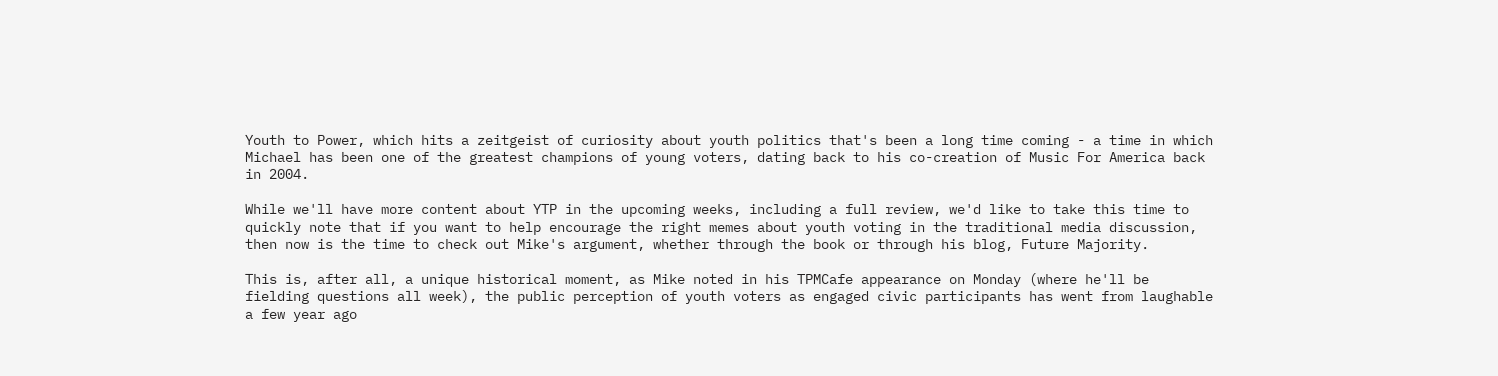Youth to Power, which hits a zeitgeist of curiosity about youth politics that's been a long time coming - a time in which Michael has been one of the greatest champions of young voters, dating back to his co-creation of Music For America back in 2004.

While we'll have more content about YTP in the upcoming weeks, including a full review, we'd like to take this time to quickly note that if you want to help encourage the right memes about youth voting in the traditional media discussion, then now is the time to check out Mike's argument, whether through the book or through his blog, Future Majority.

This is, after all, a unique historical moment, as Mike noted in his TPMCafe appearance on Monday (where he'll be fielding questions all week), the public perception of youth voters as engaged civic participants has went from laughable a few year ago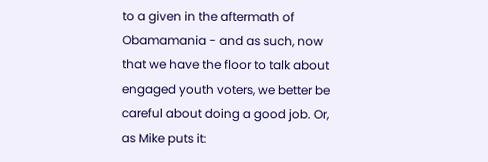to a given in the aftermath of Obamamania - and as such, now that we have the floor to talk about engaged youth voters, we better be careful about doing a good job. Or, as Mike puts it: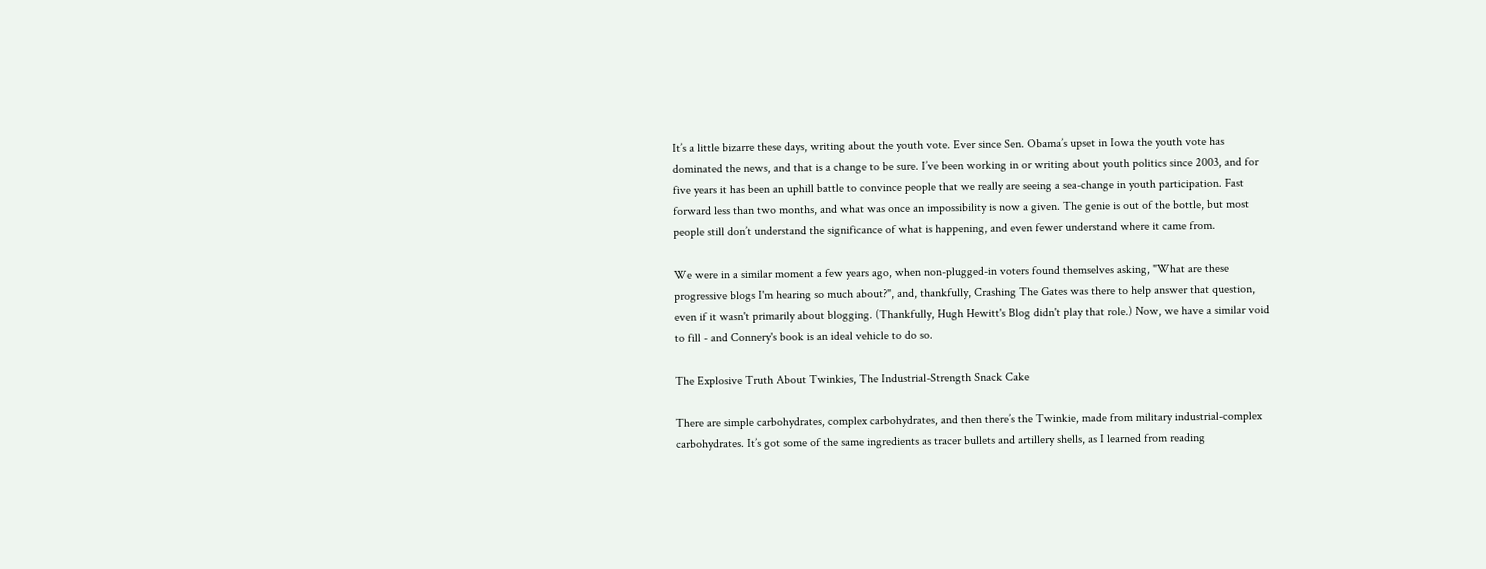It’s a little bizarre these days, writing about the youth vote. Ever since Sen. Obama’s upset in Iowa the youth vote has dominated the news, and that is a change to be sure. I’ve been working in or writing about youth politics since 2003, and for five years it has been an uphill battle to convince people that we really are seeing a sea-change in youth participation. Fast forward less than two months, and what was once an impossibility is now a given. The genie is out of the bottle, but most people still don’t understand the significance of what is happening, and even fewer understand where it came from.

We were in a similar moment a few years ago, when non-plugged-in voters found themselves asking, "What are these progressive blogs I'm hearing so much about?", and, thankfully, Crashing The Gates was there to help answer that question, even if it wasn't primarily about blogging. (Thankfully, Hugh Hewitt's Blog didn't play that role.) Now, we have a similar void to fill - and Connery's book is an ideal vehicle to do so.

The Explosive Truth About Twinkies, The Industrial-Strength Snack Cake

There are simple carbohydrates, complex carbohydrates, and then there’s the Twinkie, made from military industrial-complex carbohydrates. It’s got some of the same ingredients as tracer bullets and artillery shells, as I learned from reading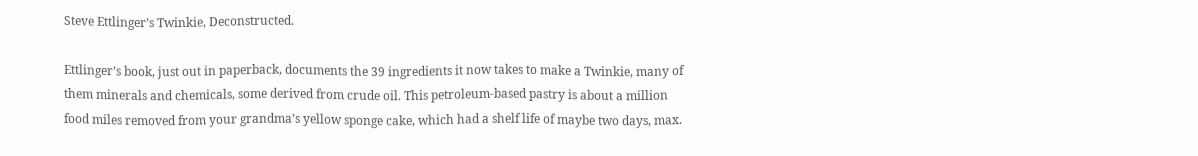Steve Ettlinger’s Twinkie, Deconstructed.

Ettlinger’s book, just out in paperback, documents the 39 ingredients it now takes to make a Twinkie, many of them minerals and chemicals, some derived from crude oil. This petroleum-based pastry is about a million food miles removed from your grandma’s yellow sponge cake, which had a shelf life of maybe two days, max.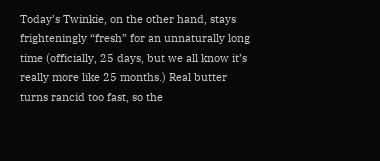Today’s Twinkie, on the other hand, stays frighteningly “fresh” for an unnaturally long time (officially, 25 days, but we all know it’s really more like 25 months.) Real butter turns rancid too fast, so the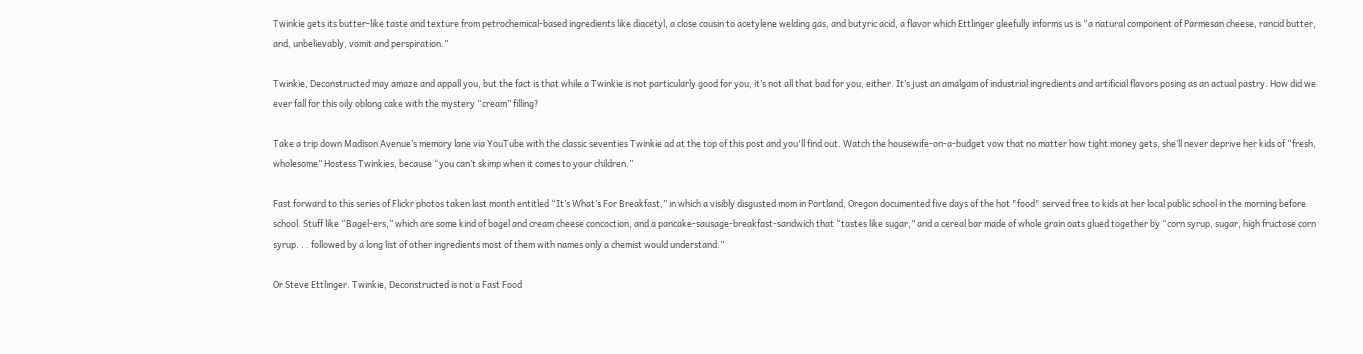Twinkie gets its butter-like taste and texture from petrochemical-based ingredients like diacetyl, a close cousin to acetylene welding gas, and butyric acid, a flavor which Ettlinger gleefully informs us is “a natural component of Parmesan cheese, rancid butter, and, unbelievably, vomit and perspiration.”

Twinkie, Deconstructed may amaze and appall you, but the fact is that while a Twinkie is not particularly good for you, it’s not all that bad for you, either. It’s just an amalgam of industrial ingredients and artificial flavors posing as an actual pastry. How did we ever fall for this oily oblong cake with the mystery “cream” filling?

Take a trip down Madison Avenue’s memory lane via YouTube with the classic seventies Twinkie ad at the top of this post and you'll find out. Watch the housewife-on-a-budget vow that no matter how tight money gets, she’ll never deprive her kids of “fresh, wholesome” Hostess Twinkies, because “you can’t skimp when it comes to your children.”

Fast forward to this series of Flickr photos taken last month entitled “It’s What’s For Breakfast,” in which a visibly disgusted mom in Portland, Oregon documented five days of the hot "food" served free to kids at her local public school in the morning before school. Stuff like “Bagel-ers,” which are some kind of bagel and cream cheese concoction, and a pancake-sausage-breakfast-sandwich that “tastes like sugar,” and a cereal bar made of whole grain oats glued together by “corn syrup, sugar, high fructose corn syrup. . . followed by a long list of other ingredients most of them with names only a chemist would understand.”

Or Steve Ettlinger. Twinkie, Deconstructed is not a Fast Food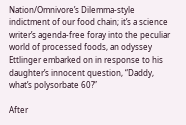Nation/Omnivore’s Dilemma-style indictment of our food chain; it’s a science writer’s agenda-free foray into the peculiar world of processed foods, an odyssey Ettlinger embarked on in response to his daughter’s innocent question, “Daddy, what’s polysorbate 60?”

After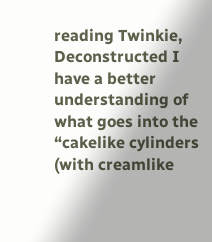reading Twinkie, Deconstructed I have a better understanding of what goes into the “cakelike cylinders (with creamlike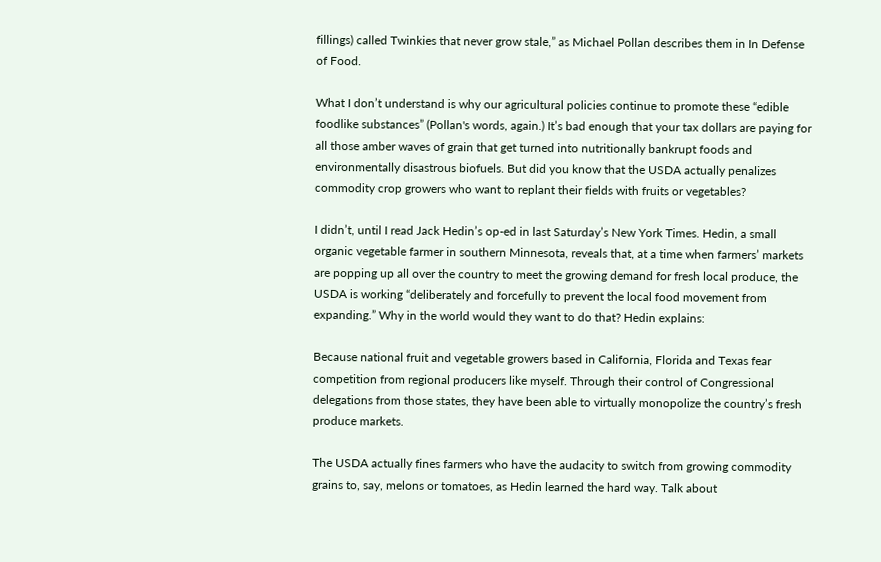fillings) called Twinkies that never grow stale,” as Michael Pollan describes them in In Defense of Food.

What I don’t understand is why our agricultural policies continue to promote these “edible foodlike substances” (Pollan's words, again.) It’s bad enough that your tax dollars are paying for all those amber waves of grain that get turned into nutritionally bankrupt foods and environmentally disastrous biofuels. But did you know that the USDA actually penalizes commodity crop growers who want to replant their fields with fruits or vegetables?

I didn’t, until I read Jack Hedin’s op-ed in last Saturday’s New York Times. Hedin, a small organic vegetable farmer in southern Minnesota, reveals that, at a time when farmers’ markets are popping up all over the country to meet the growing demand for fresh local produce, the USDA is working “deliberately and forcefully to prevent the local food movement from expanding.” Why in the world would they want to do that? Hedin explains:

Because national fruit and vegetable growers based in California, Florida and Texas fear competition from regional producers like myself. Through their control of Congressional delegations from those states, they have been able to virtually monopolize the country’s fresh produce markets.

The USDA actually fines farmers who have the audacity to switch from growing commodity grains to, say, melons or tomatoes, as Hedin learned the hard way. Talk about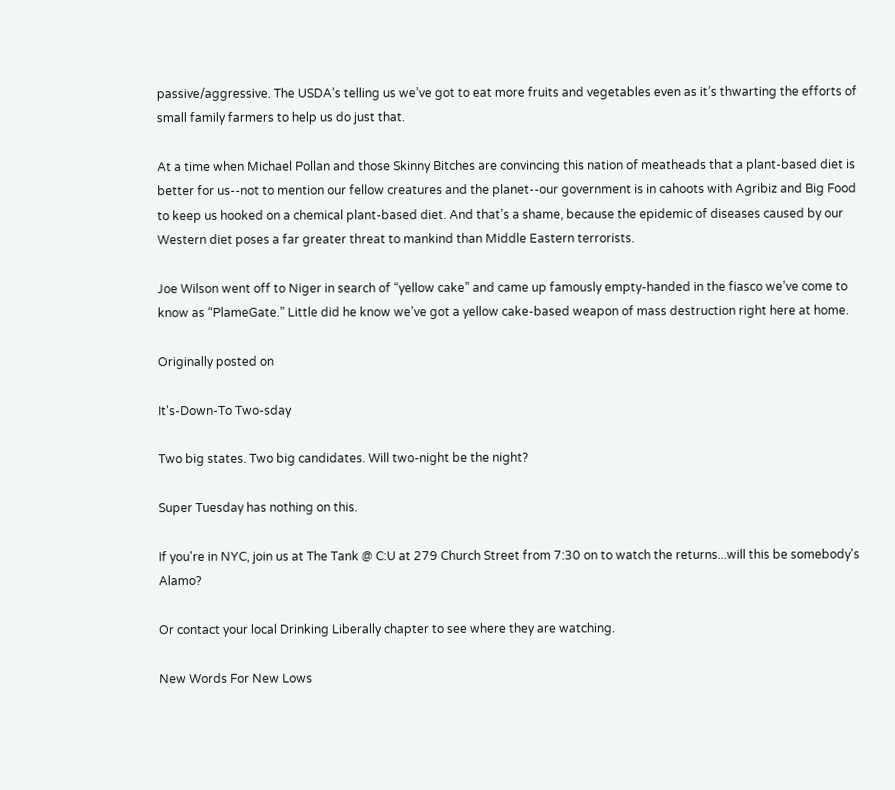passive/aggressive. The USDA’s telling us we’ve got to eat more fruits and vegetables even as it’s thwarting the efforts of small family farmers to help us do just that.

At a time when Michael Pollan and those Skinny Bitches are convincing this nation of meatheads that a plant-based diet is better for us--not to mention our fellow creatures and the planet--our government is in cahoots with Agribiz and Big Food to keep us hooked on a chemical plant-based diet. And that’s a shame, because the epidemic of diseases caused by our Western diet poses a far greater threat to mankind than Middle Eastern terrorists.

Joe Wilson went off to Niger in search of “yellow cake” and came up famously empty-handed in the fiasco we’ve come to know as “PlameGate.” Little did he know we’ve got a yellow cake-based weapon of mass destruction right here at home.

Originally posted on

It's-Down-To Two-sday

Two big states. Two big candidates. Will two-night be the night?

Super Tuesday has nothing on this.

If you're in NYC, join us at The Tank @ C:U at 279 Church Street from 7:30 on to watch the returns...will this be somebody's Alamo?

Or contact your local Drinking Liberally chapter to see where they are watching.

New Words For New Lows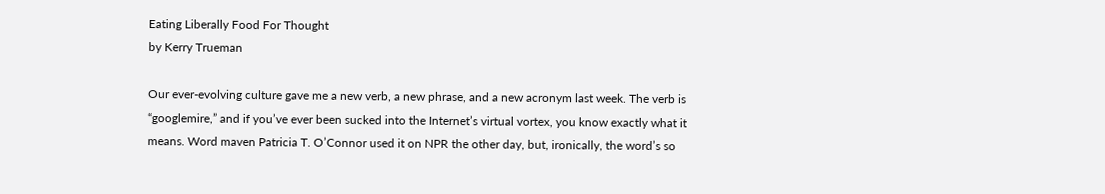Eating Liberally Food For Thought
by Kerry Trueman

Our ever-evolving culture gave me a new verb, a new phrase, and a new acronym last week. The verb is “googlemire,” and if you’ve ever been sucked into the Internet’s virtual vortex, you know exactly what it means. Word maven Patricia T. O’Connor used it on NPR the other day, but, ironically, the word’s so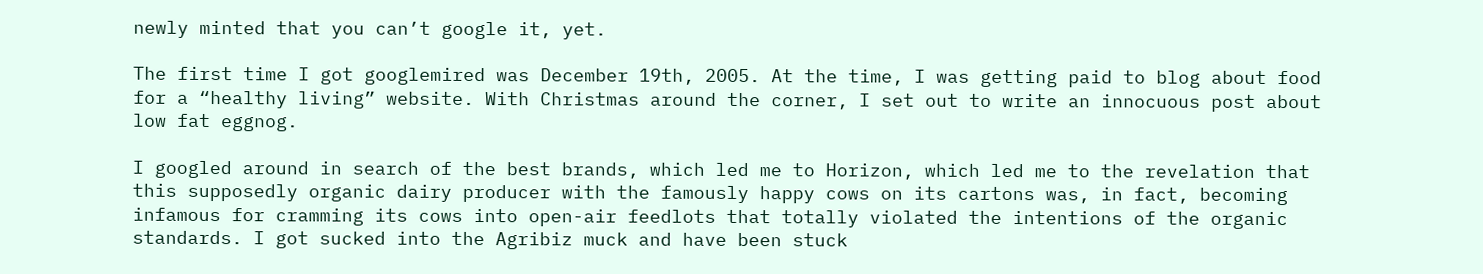newly minted that you can’t google it, yet.

The first time I got googlemired was December 19th, 2005. At the time, I was getting paid to blog about food for a “healthy living” website. With Christmas around the corner, I set out to write an innocuous post about low fat eggnog.

I googled around in search of the best brands, which led me to Horizon, which led me to the revelation that this supposedly organic dairy producer with the famously happy cows on its cartons was, in fact, becoming infamous for cramming its cows into open-air feedlots that totally violated the intentions of the organic standards. I got sucked into the Agribiz muck and have been stuck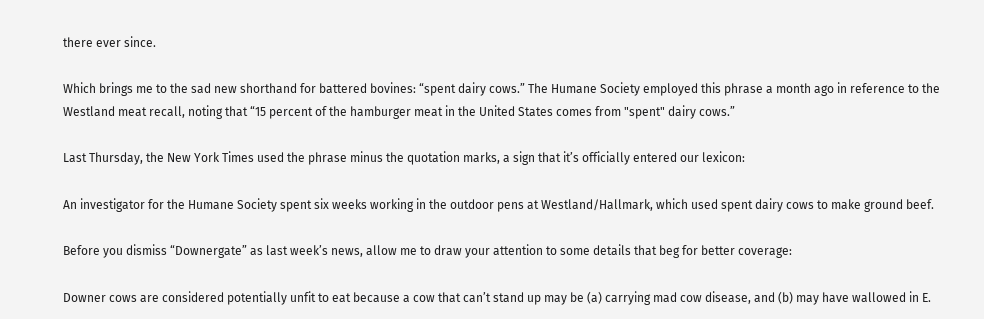there ever since.

Which brings me to the sad new shorthand for battered bovines: “spent dairy cows.” The Humane Society employed this phrase a month ago in reference to the Westland meat recall, noting that “15 percent of the hamburger meat in the United States comes from "spent" dairy cows.”

Last Thursday, the New York Times used the phrase minus the quotation marks, a sign that it’s officially entered our lexicon:

An investigator for the Humane Society spent six weeks working in the outdoor pens at Westland/Hallmark, which used spent dairy cows to make ground beef.

Before you dismiss “Downergate” as last week’s news, allow me to draw your attention to some details that beg for better coverage:

Downer cows are considered potentially unfit to eat because a cow that can’t stand up may be (a) carrying mad cow disease, and (b) may have wallowed in E.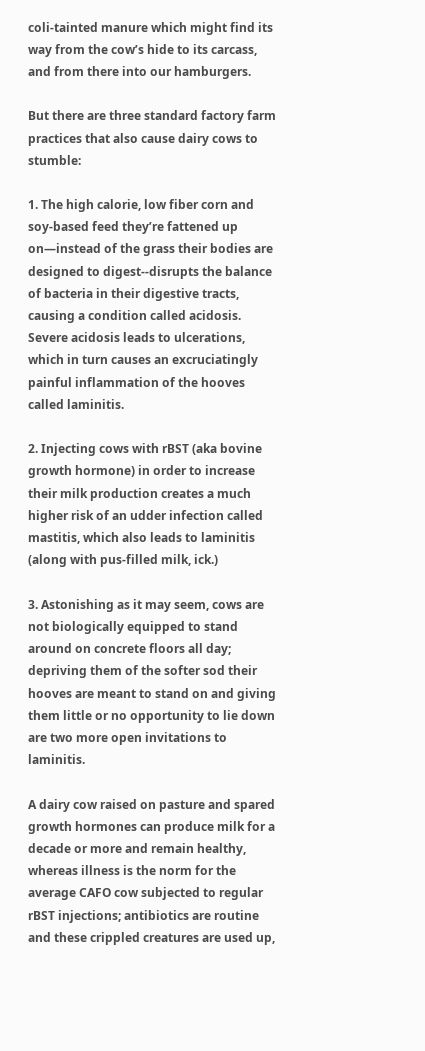coli-tainted manure which might find its way from the cow’s hide to its carcass, and from there into our hamburgers.

But there are three standard factory farm practices that also cause dairy cows to stumble:

1. The high calorie, low fiber corn and soy-based feed they’re fattened up on—instead of the grass their bodies are designed to digest--disrupts the balance of bacteria in their digestive tracts, causing a condition called acidosis. Severe acidosis leads to ulcerations, which in turn causes an excruciatingly painful inflammation of the hooves called laminitis.

2. Injecting cows with rBST (aka bovine growth hormone) in order to increase their milk production creates a much higher risk of an udder infection called mastitis, which also leads to laminitis (along with pus-filled milk, ick.)

3. Astonishing as it may seem, cows are not biologically equipped to stand around on concrete floors all day; depriving them of the softer sod their hooves are meant to stand on and giving them little or no opportunity to lie down are two more open invitations to laminitis.

A dairy cow raised on pasture and spared growth hormones can produce milk for a decade or more and remain healthy, whereas illness is the norm for the average CAFO cow subjected to regular rBST injections; antibiotics are routine and these crippled creatures are used up,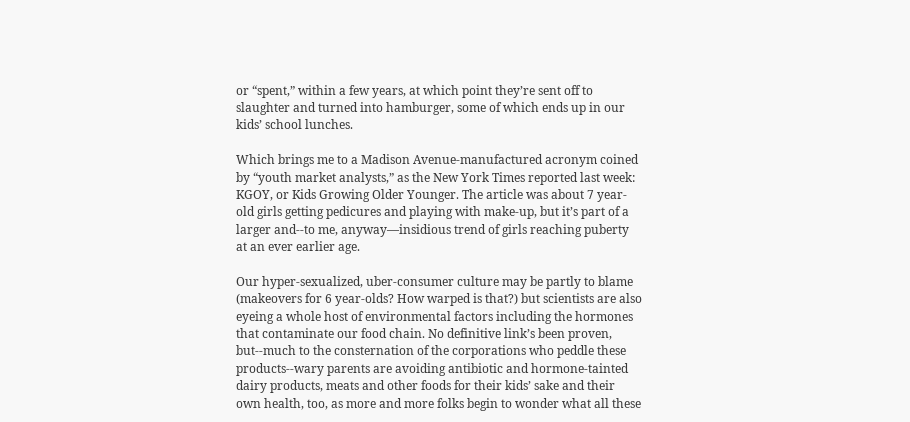or “spent,” within a few years, at which point they’re sent off to slaughter and turned into hamburger, some of which ends up in our kids’ school lunches.

Which brings me to a Madison Avenue-manufactured acronym coined by “youth market analysts,” as the New York Times reported last week: KGOY, or Kids Growing Older Younger. The article was about 7 year-old girls getting pedicures and playing with make-up, but it’s part of a larger and--to me, anyway—insidious trend of girls reaching puberty at an ever earlier age.

Our hyper-sexualized, uber-consumer culture may be partly to blame (makeovers for 6 year-olds? How warped is that?) but scientists are also eyeing a whole host of environmental factors including the hormones that contaminate our food chain. No definitive link’s been proven, but--much to the consternation of the corporations who peddle these products--wary parents are avoiding antibiotic and hormone-tainted dairy products, meats and other foods for their kids’ sake and their own health, too, as more and more folks begin to wonder what all these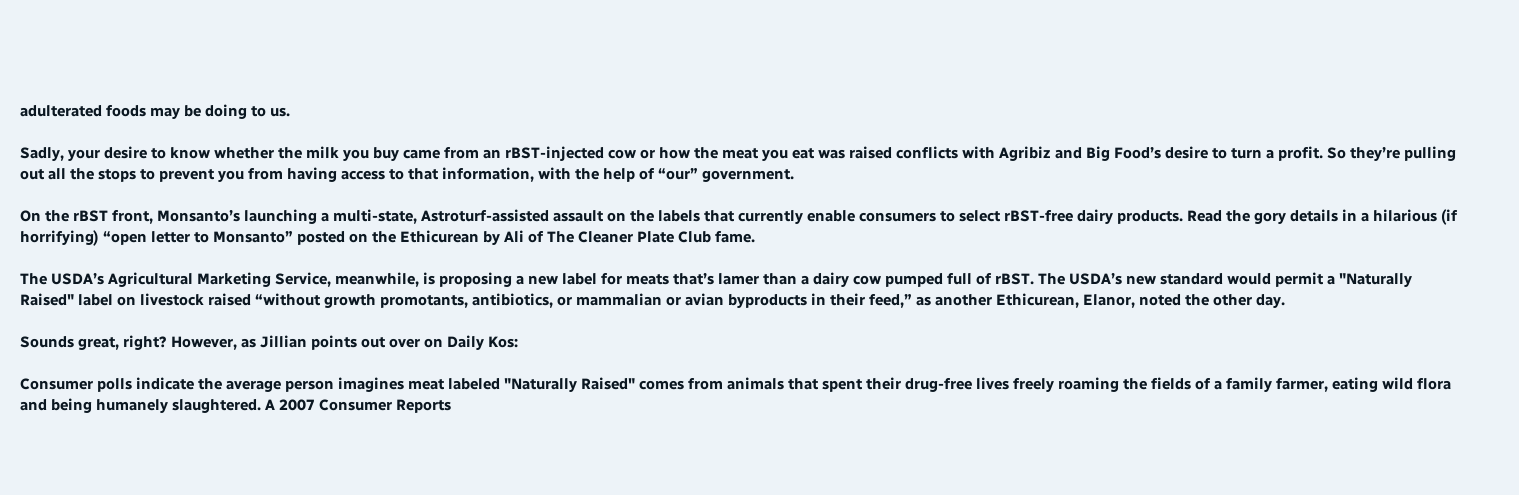adulterated foods may be doing to us.

Sadly, your desire to know whether the milk you buy came from an rBST-injected cow or how the meat you eat was raised conflicts with Agribiz and Big Food’s desire to turn a profit. So they’re pulling out all the stops to prevent you from having access to that information, with the help of “our” government.

On the rBST front, Monsanto’s launching a multi-state, Astroturf-assisted assault on the labels that currently enable consumers to select rBST-free dairy products. Read the gory details in a hilarious (if horrifying) “open letter to Monsanto” posted on the Ethicurean by Ali of The Cleaner Plate Club fame.

The USDA’s Agricultural Marketing Service, meanwhile, is proposing a new label for meats that’s lamer than a dairy cow pumped full of rBST. The USDA’s new standard would permit a "Naturally Raised" label on livestock raised “without growth promotants, antibiotics, or mammalian or avian byproducts in their feed,” as another Ethicurean, Elanor, noted the other day.

Sounds great, right? However, as Jillian points out over on Daily Kos:

Consumer polls indicate the average person imagines meat labeled "Naturally Raised" comes from animals that spent their drug-free lives freely roaming the fields of a family farmer, eating wild flora and being humanely slaughtered. A 2007 Consumer Reports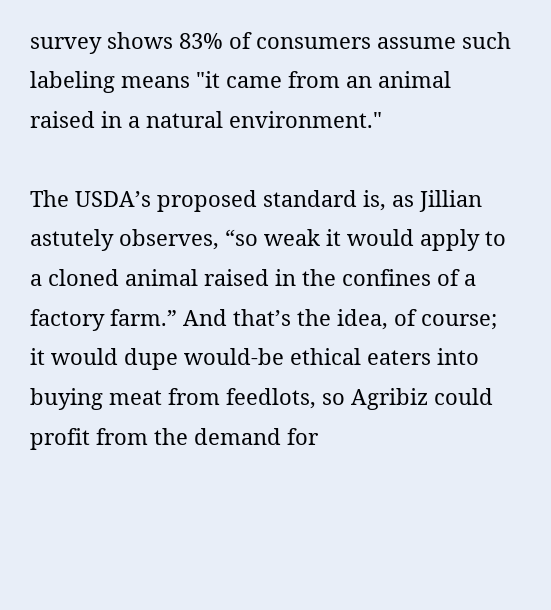survey shows 83% of consumers assume such labeling means "it came from an animal raised in a natural environment."

The USDA’s proposed standard is, as Jillian astutely observes, “so weak it would apply to a cloned animal raised in the confines of a factory farm.” And that’s the idea, of course; it would dupe would-be ethical eaters into buying meat from feedlots, so Agribiz could profit from the demand for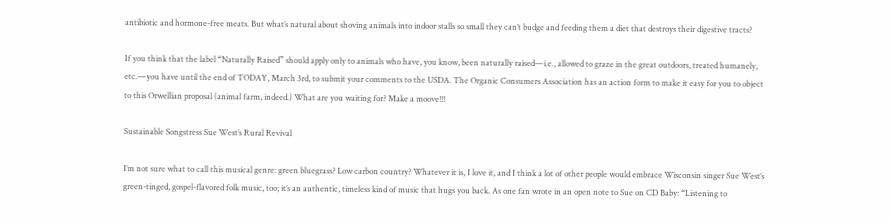antibiotic and hormone-free meats. But what’s natural about shoving animals into indoor stalls so small they can’t budge and feeding them a diet that destroys their digestive tracts?

If you think that the label “Naturally Raised” should apply only to animals who have, you know, been naturally raised—i.e., allowed to graze in the great outdoors, treated humanely, etc.—you have until the end of TODAY, March 3rd, to submit your comments to the USDA. The Organic Consumers Association has an action form to make it easy for you to object to this Orwellian proposal (animal farm, indeed.) What are you waiting for? Make a moove!!!

Sustainable Songstress Sue West’s Rural Revival

I’m not sure what to call this musical genre: green bluegrass? Low carbon country? Whatever it is, I love it, and I think a lot of other people would embrace Wisconsin singer Sue West’s green-tinged, gospel-flavored folk music, too; it’s an authentic, timeless kind of music that hugs you back. As one fan wrote in an open note to Sue on CD Baby: “Listening to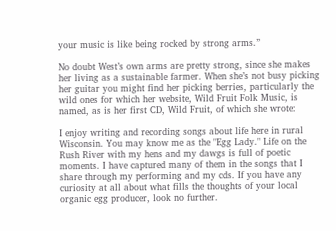your music is like being rocked by strong arms.”

No doubt West’s own arms are pretty strong, since she makes her living as a sustainable farmer. When she’s not busy picking her guitar you might find her picking berries, particularly the wild ones for which her website, Wild Fruit Folk Music, is named, as is her first CD, Wild Fruit, of which she wrote:

I enjoy writing and recording songs about life here in rural Wisconsin. You may know me as the "Egg Lady." Life on the Rush River with my hens and my dawgs is full of poetic moments. I have captured many of them in the songs that I share through my performing and my cds. If you have any curiosity at all about what fills the thoughts of your local organic egg producer, look no further.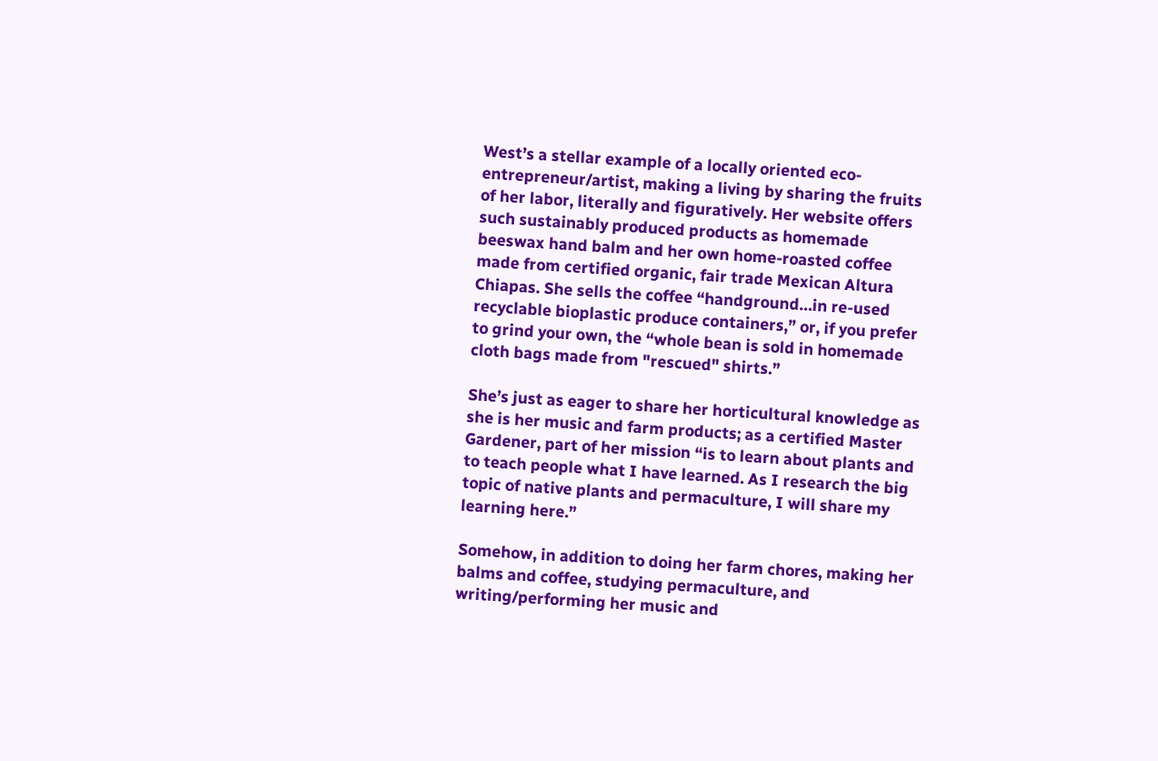West’s a stellar example of a locally oriented eco-entrepreneur/artist, making a living by sharing the fruits of her labor, literally and figuratively. Her website offers such sustainably produced products as homemade beeswax hand balm and her own home-roasted coffee made from certified organic, fair trade Mexican Altura Chiapas. She sells the coffee “handground…in re-used recyclable bioplastic produce containers,” or, if you prefer to grind your own, the “whole bean is sold in homemade cloth bags made from "rescued" shirts.”

She’s just as eager to share her horticultural knowledge as she is her music and farm products; as a certified Master Gardener, part of her mission “is to learn about plants and to teach people what I have learned. As I research the big topic of native plants and permaculture, I will share my learning here.”

Somehow, in addition to doing her farm chores, making her balms and coffee, studying permaculture, and writing/performing her music and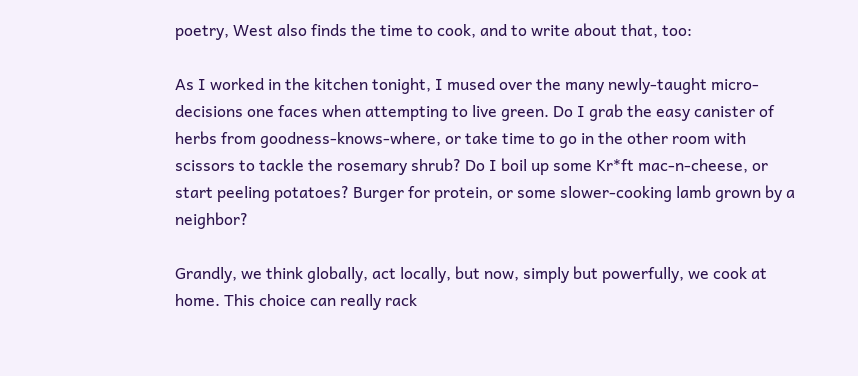poetry, West also finds the time to cook, and to write about that, too:

As I worked in the kitchen tonight, I mused over the many newly-taught micro-decisions one faces when attempting to live green. Do I grab the easy canister of herbs from goodness-knows-where, or take time to go in the other room with scissors to tackle the rosemary shrub? Do I boil up some Kr*ft mac-n-cheese, or start peeling potatoes? Burger for protein, or some slower-cooking lamb grown by a neighbor?

Grandly, we think globally, act locally, but now, simply but powerfully, we cook at home. This choice can really rack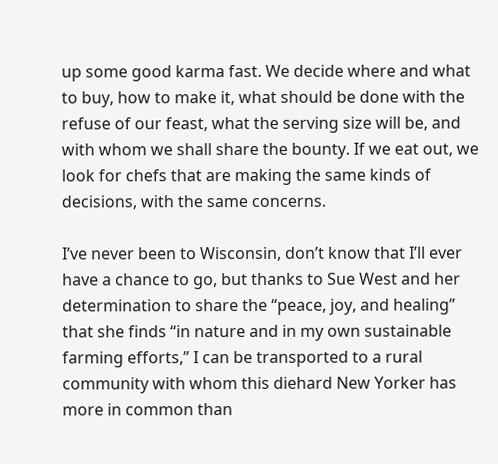up some good karma fast. We decide where and what to buy, how to make it, what should be done with the refuse of our feast, what the serving size will be, and with whom we shall share the bounty. If we eat out, we look for chefs that are making the same kinds of decisions, with the same concerns.

I’ve never been to Wisconsin, don’t know that I’ll ever have a chance to go, but thanks to Sue West and her determination to share the “peace, joy, and healing” that she finds “in nature and in my own sustainable farming efforts,” I can be transported to a rural community with whom this diehard New Yorker has more in common than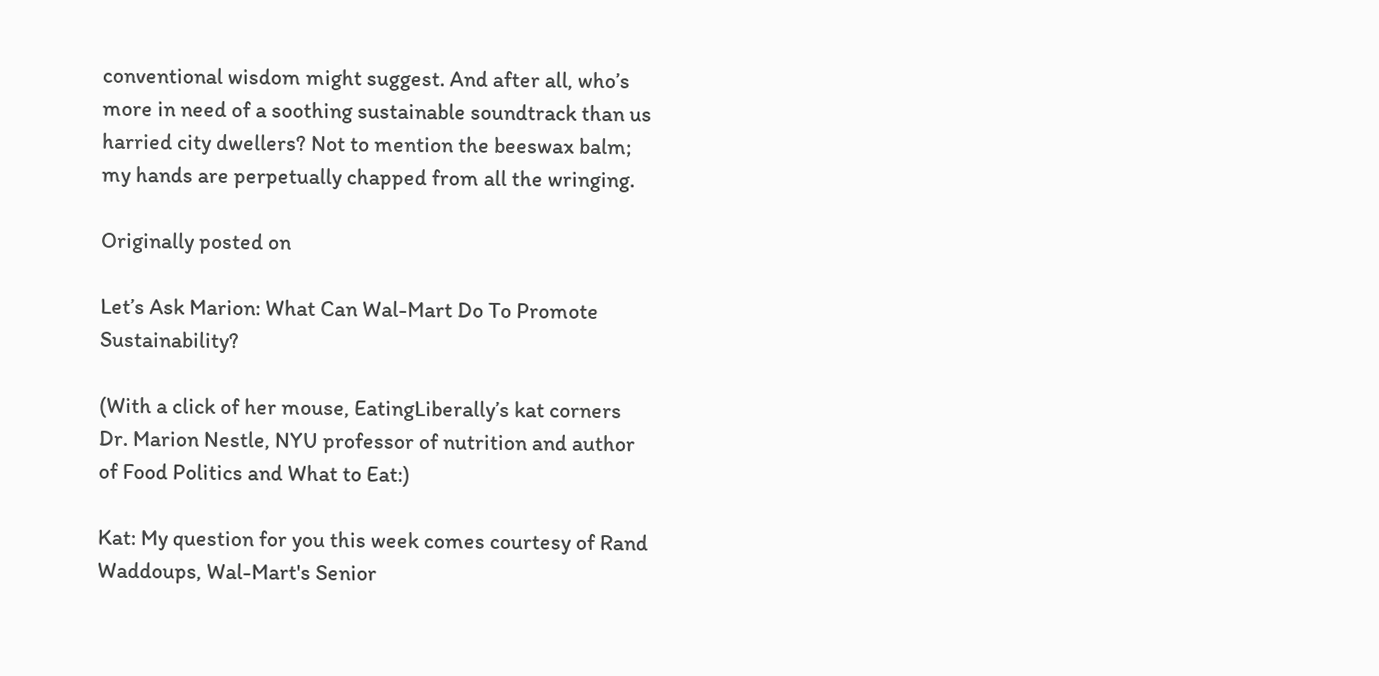conventional wisdom might suggest. And after all, who’s more in need of a soothing sustainable soundtrack than us harried city dwellers? Not to mention the beeswax balm; my hands are perpetually chapped from all the wringing.

Originally posted on

Let’s Ask Marion: What Can Wal-Mart Do To Promote Sustainability?

(With a click of her mouse, EatingLiberally’s kat corners Dr. Marion Nestle, NYU professor of nutrition and author of Food Politics and What to Eat:)

Kat: My question for you this week comes courtesy of Rand Waddoups, Wal-Mart's Senior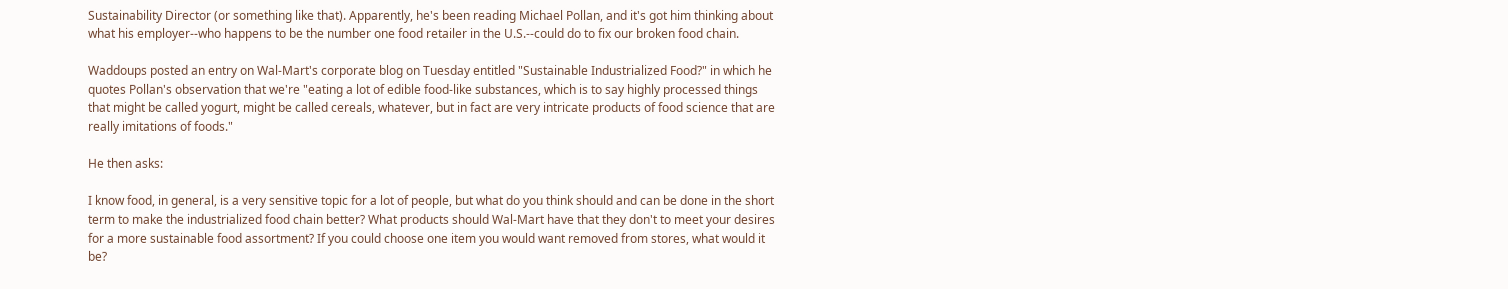Sustainability Director (or something like that). Apparently, he's been reading Michael Pollan, and it's got him thinking about what his employer--who happens to be the number one food retailer in the U.S.--could do to fix our broken food chain.

Waddoups posted an entry on Wal-Mart's corporate blog on Tuesday entitled "Sustainable Industrialized Food?" in which he quotes Pollan's observation that we're "eating a lot of edible food-like substances, which is to say highly processed things that might be called yogurt, might be called cereals, whatever, but in fact are very intricate products of food science that are really imitations of foods."

He then asks:

I know food, in general, is a very sensitive topic for a lot of people, but what do you think should and can be done in the short term to make the industrialized food chain better? What products should Wal-Mart have that they don't to meet your desires for a more sustainable food assortment? If you could choose one item you would want removed from stores, what would it be?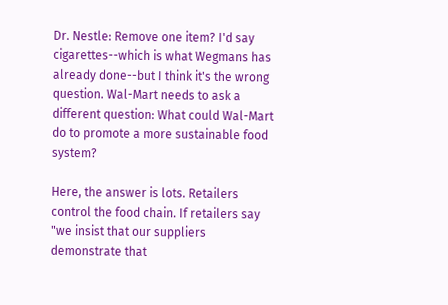Dr. Nestle: Remove one item? I'd say cigarettes--which is what Wegmans has already done--but I think it's the wrong question. Wal-Mart needs to ask a different question: What could Wal-Mart do to promote a more sustainable food system?

Here, the answer is lots. Retailers control the food chain. If retailers say "we insist that our suppliers demonstrate that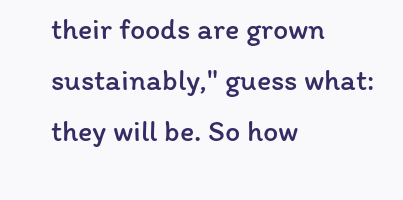their foods are grown sustainably," guess what: they will be. So how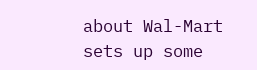about Wal-Mart sets up some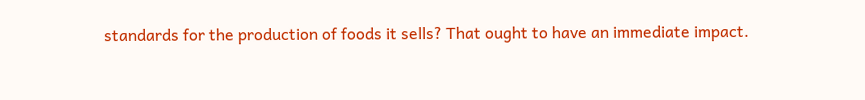standards for the production of foods it sells? That ought to have an immediate impact.